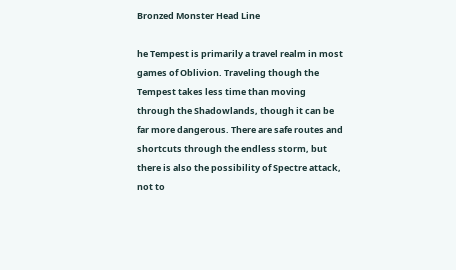Bronzed Monster Head Line

he Tempest is primarily a travel realm in most games of Oblivion. Traveling though the Tempest takes less time than moving through the Shadowlands, though it can be far more dangerous. There are safe routes and shortcuts through the endless storm, but there is also the possibility of Spectre attack, not to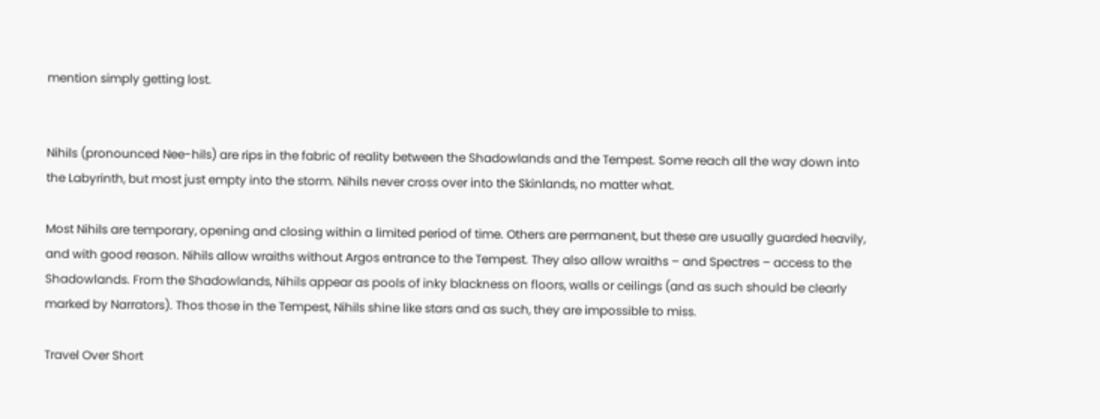mention simply getting lost.


Nihils (pronounced Nee-hils) are rips in the fabric of reality between the Shadowlands and the Tempest. Some reach all the way down into the Labyrinth, but most just empty into the storm. Nihils never cross over into the Skinlands, no matter what.

Most Nihils are temporary, opening and closing within a limited period of time. Others are permanent, but these are usually guarded heavily, and with good reason. Nihils allow wraiths without Argos entrance to the Tempest. They also allow wraiths – and Spectres – access to the Shadowlands. From the Shadowlands, Nihils appear as pools of inky blackness on floors, walls or ceilings (and as such should be clearly marked by Narrators). Thos those in the Tempest, Nihils shine like stars and as such, they are impossible to miss.

Travel Over Short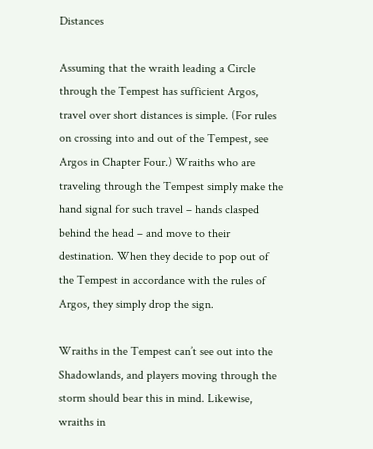Distances

Assuming that the wraith leading a Circle through the Tempest has sufficient Argos, travel over short distances is simple. (For rules on crossing into and out of the Tempest, see Argos in Chapter Four.) Wraiths who are traveling through the Tempest simply make the hand signal for such travel – hands clasped behind the head – and move to their destination. When they decide to pop out of the Tempest in accordance with the rules of Argos, they simply drop the sign.

Wraiths in the Tempest can’t see out into the Shadowlands, and players moving through the storm should bear this in mind. Likewise, wraiths in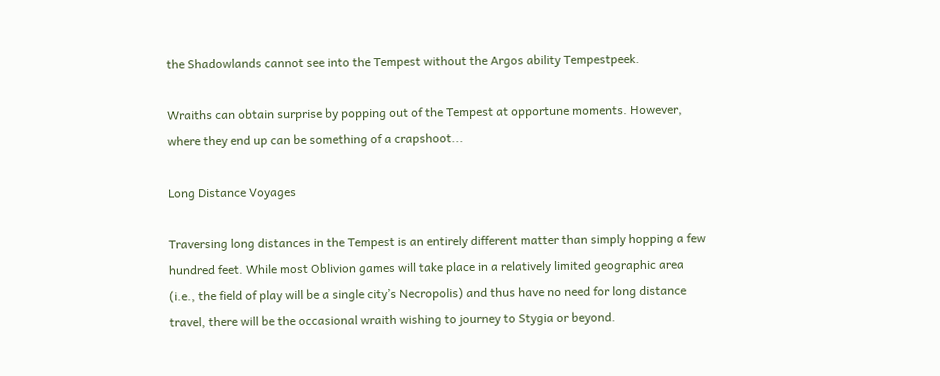the Shadowlands cannot see into the Tempest without the Argos ability Tempestpeek.

Wraiths can obtain surprise by popping out of the Tempest at opportune moments. However, where they end up can be something of a crapshoot...

Long Distance Voyages

Traversing long distances in the Tempest is an entirely different matter than simply hopping a few hundred feet. While most Oblivion games will take place in a relatively limited geographic area (i.e., the field of play will be a single city’s Necropolis) and thus have no need for long distance travel, there will be the occasional wraith wishing to journey to Stygia or beyond.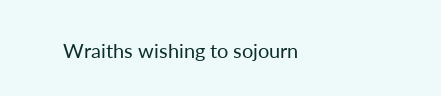Wraiths wishing to sojourn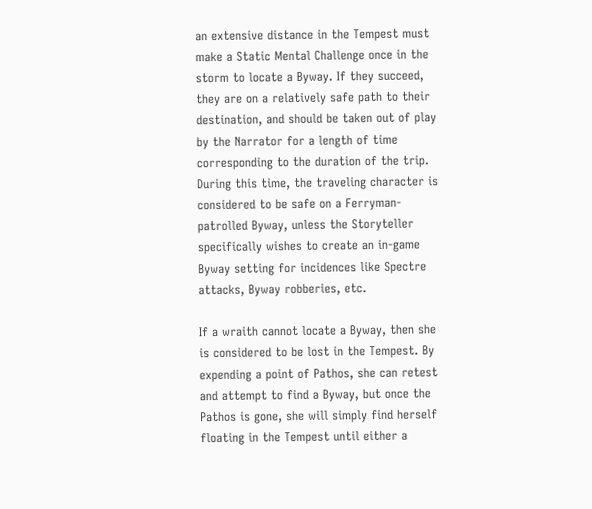an extensive distance in the Tempest must make a Static Mental Challenge once in the storm to locate a Byway. If they succeed, they are on a relatively safe path to their destination, and should be taken out of play by the Narrator for a length of time corresponding to the duration of the trip. During this time, the traveling character is considered to be safe on a Ferryman-patrolled Byway, unless the Storyteller specifically wishes to create an in-game Byway setting for incidences like Spectre attacks, Byway robberies, etc.

If a wraith cannot locate a Byway, then she is considered to be lost in the Tempest. By expending a point of Pathos, she can retest and attempt to find a Byway, but once the Pathos is gone, she will simply find herself floating in the Tempest until either a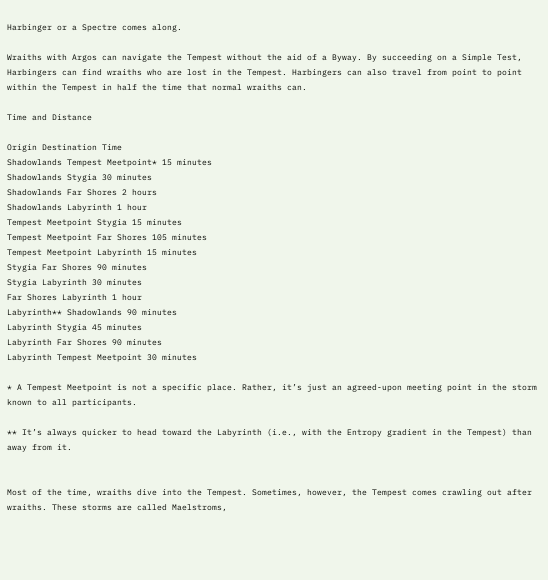Harbinger or a Spectre comes along.

Wraiths with Argos can navigate the Tempest without the aid of a Byway. By succeeding on a Simple Test, Harbingers can find wraiths who are lost in the Tempest. Harbingers can also travel from point to point within the Tempest in half the time that normal wraiths can.

Time and Distance

Origin Destination Time
Shadowlands Tempest Meetpoint* 15 minutes
Shadowlands Stygia 30 minutes
Shadowlands Far Shores 2 hours
Shadowlands Labyrinth 1 hour
Tempest Meetpoint Stygia 15 minutes
Tempest Meetpoint Far Shores 105 minutes
Tempest Meetpoint Labyrinth 15 minutes
Stygia Far Shores 90 minutes
Stygia Labyrinth 30 minutes
Far Shores Labyrinth 1 hour
Labyrinth** Shadowlands 90 minutes
Labyrinth Stygia 45 minutes
Labyrinth Far Shores 90 minutes
Labyrinth Tempest Meetpoint 30 minutes

* A Tempest Meetpoint is not a specific place. Rather, it’s just an agreed-upon meeting point in the storm known to all participants.

** It’s always quicker to head toward the Labyrinth (i.e., with the Entropy gradient in the Tempest) than away from it.


Most of the time, wraiths dive into the Tempest. Sometimes, however, the Tempest comes crawling out after wraiths. These storms are called Maelstroms,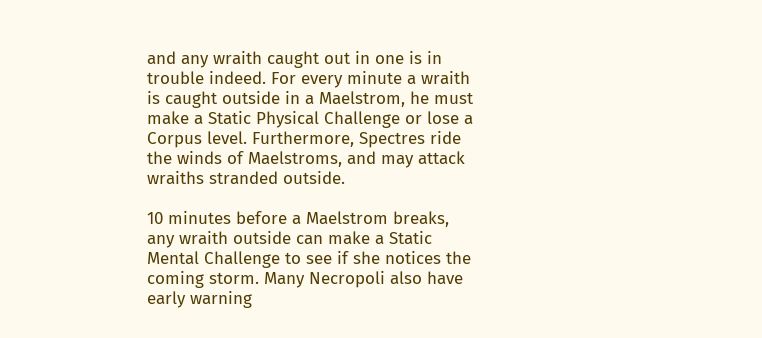and any wraith caught out in one is in trouble indeed. For every minute a wraith is caught outside in a Maelstrom, he must make a Static Physical Challenge or lose a Corpus level. Furthermore, Spectres ride the winds of Maelstroms, and may attack wraiths stranded outside.

10 minutes before a Maelstrom breaks, any wraith outside can make a Static Mental Challenge to see if she notices the coming storm. Many Necropoli also have early warning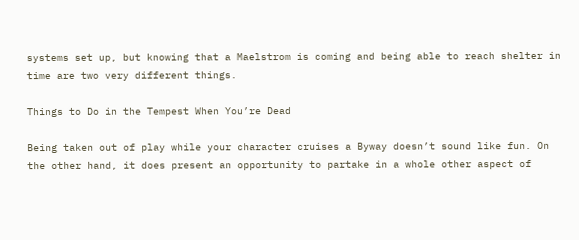systems set up, but knowing that a Maelstrom is coming and being able to reach shelter in time are two very different things.

Things to Do in the Tempest When You’re Dead

Being taken out of play while your character cruises a Byway doesn’t sound like fun. On the other hand, it does present an opportunity to partake in a whole other aspect of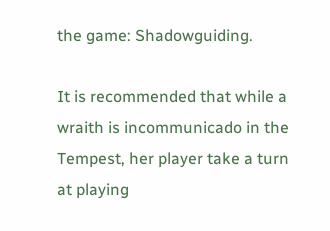the game: Shadowguiding.

It is recommended that while a wraith is incommunicado in the Tempest, her player take a turn at playing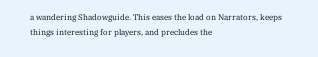a wandering Shadowguide. This eases the load on Narrators, keeps things interesting for players, and precludes the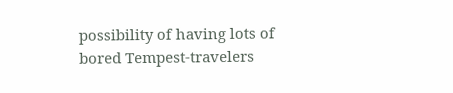possibility of having lots of bored Tempest-travelers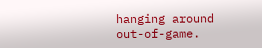hanging around out-of-game.